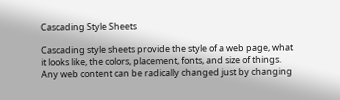Cascading Style Sheets

Cascading style sheets provide the style of a web page, what it looks like, the colors, placement, fonts, and size of things. Any web content can be radically changed just by changing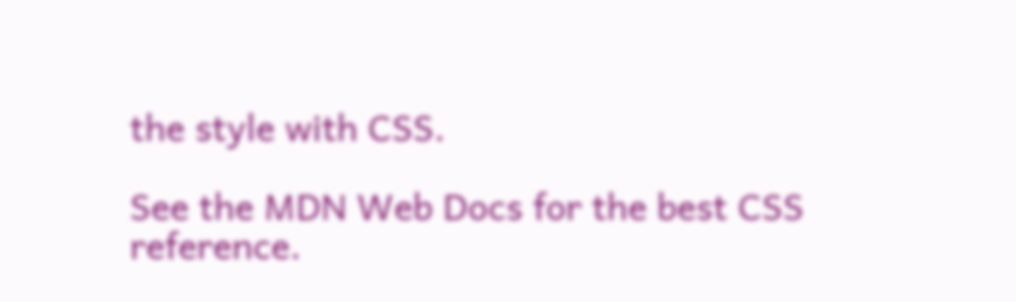the style with CSS.

See the MDN Web Docs for the best CSS reference.